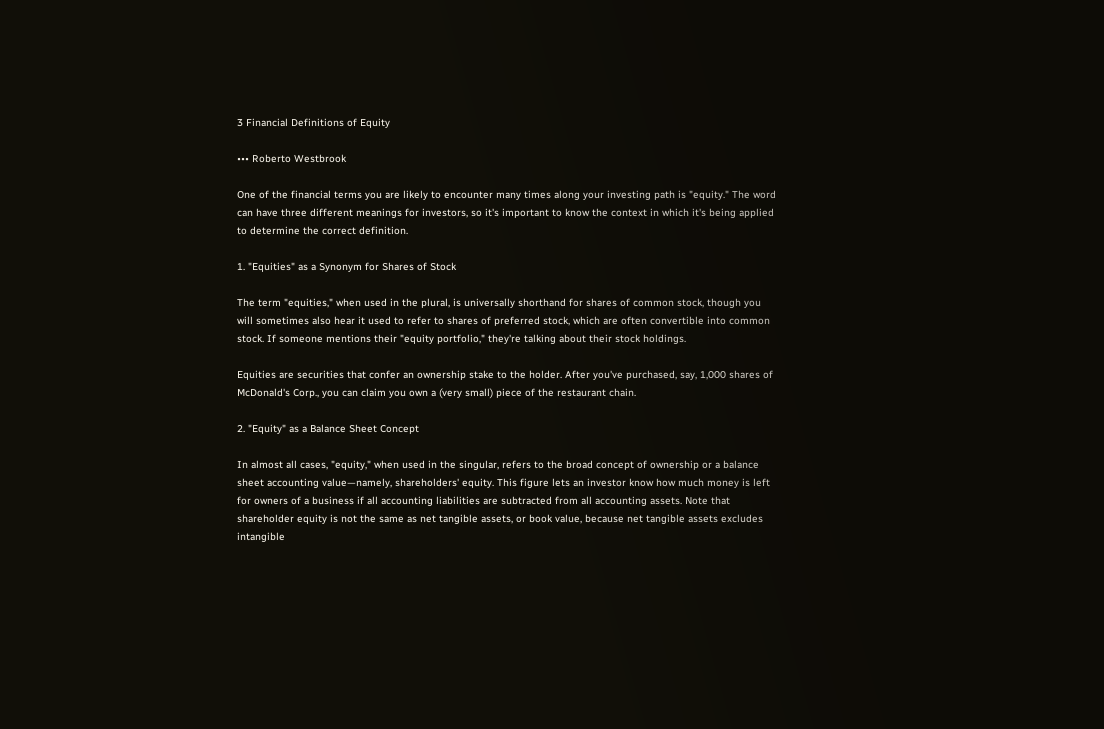3 Financial Definitions of Equity

••• Roberto Westbrook

One of the financial terms you are likely to encounter many times along your investing path is "equity." The word can have three different meanings for investors, so it's important to know the context in which it's being applied to determine the correct definition.

1. "Equities" as a Synonym for Shares of Stock

The term "equities," when used in the plural, is universally shorthand for shares of common stock, though you will sometimes also hear it used to refer to shares of preferred stock, which are often convertible into common stock. If someone mentions their "equity portfolio," they're talking about their stock holdings.

Equities are securities that confer an ownership stake to the holder. After you've purchased, say, 1,000 shares of McDonald's Corp., you can claim you own a (very small) piece of the restaurant chain.

2. "Equity" as a Balance Sheet Concept

In almost all cases, "equity," when used in the singular, refers to the broad concept of ownership or a balance sheet accounting value—namely, shareholders' equity. This figure lets an investor know how much money is left for owners of a business if all accounting liabilities are subtracted from all accounting assets. Note that shareholder equity is not the same as net tangible assets, or book value, because net tangible assets excludes intangible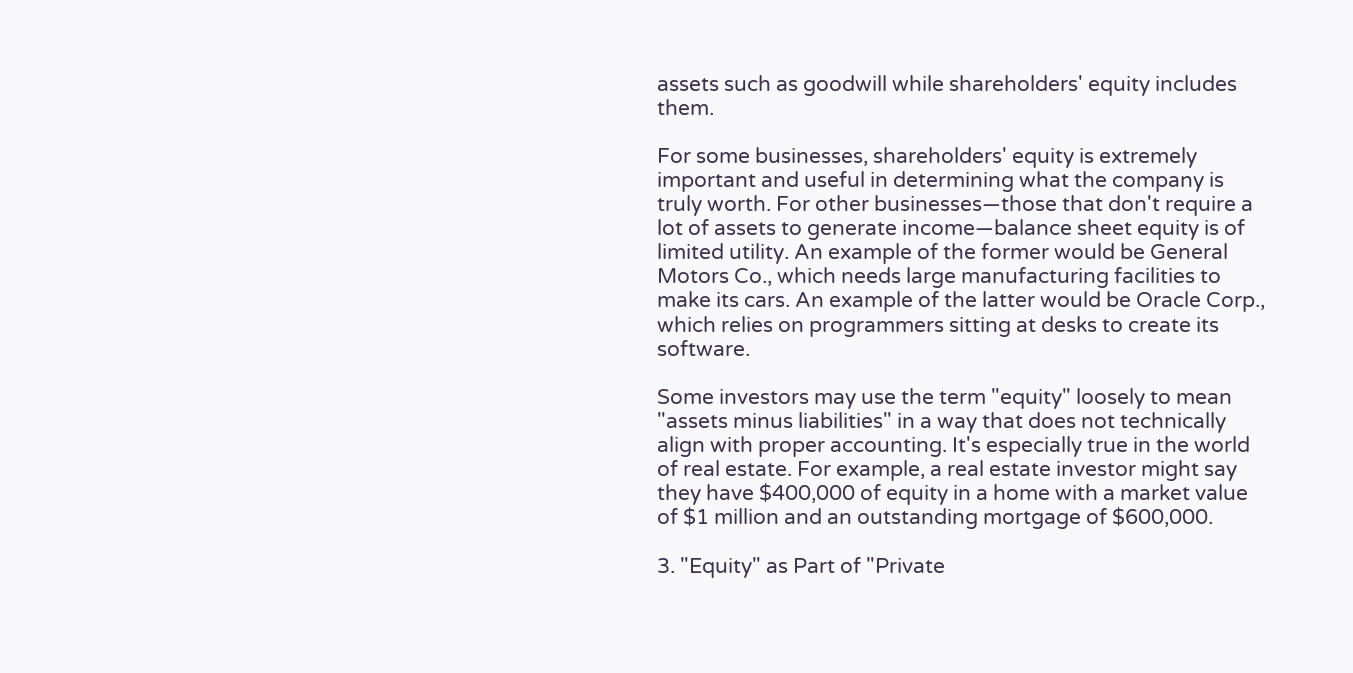assets such as goodwill while shareholders' equity includes them.

For some businesses, shareholders' equity is extremely important and useful in determining what the company is truly worth. For other businesses—those that don't require a lot of assets to generate income—balance sheet equity is of limited utility. An example of the former would be General Motors Co., which needs large manufacturing facilities to make its cars. An example of the latter would be Oracle Corp., which relies on programmers sitting at desks to create its software.

Some investors may use the term "equity" loosely to mean "assets minus liabilities" in a way that does not technically align with proper accounting. It's especially true in the world of real estate. For example, a real estate investor might say they have $400,000 of equity in a home with a market value of $1 million and an outstanding mortgage of $600,000.

3. "Equity" as Part of "Private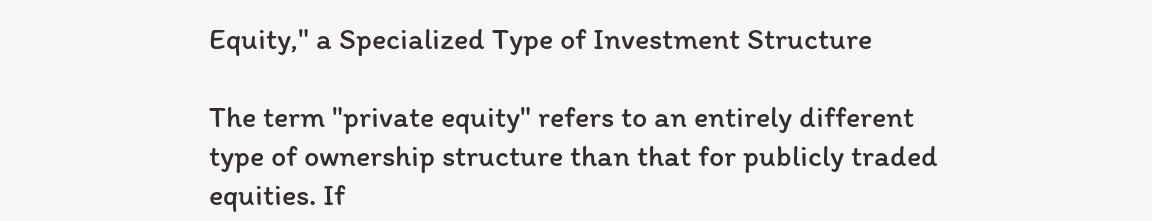Equity," a Specialized Type of Investment Structure

The term "private equity" refers to an entirely different type of ownership structure than that for publicly traded equities. If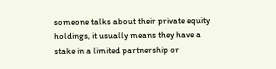someone talks about their private equity holdings, it usually means they have a stake in a limited partnership or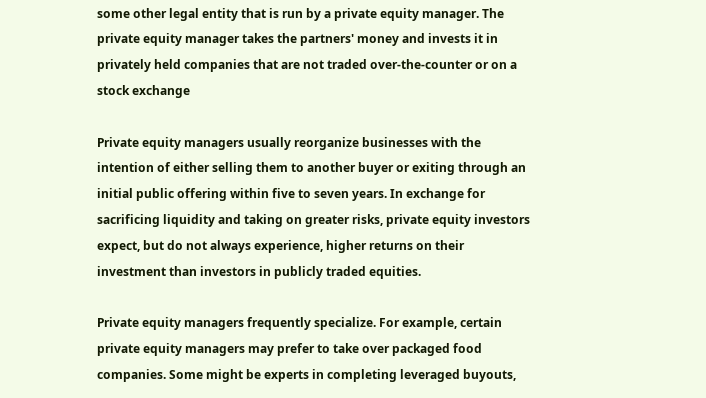some other legal entity that is run by a private equity manager. The private equity manager takes the partners' money and invests it in privately held companies that are not traded over-the-counter or on a stock exchange

Private equity managers usually reorganize businesses with the intention of either selling them to another buyer or exiting through an initial public offering within five to seven years. In exchange for sacrificing liquidity and taking on greater risks, private equity investors expect, but do not always experience, higher returns on their investment than investors in publicly traded equities.

Private equity managers frequently specialize. For example, certain private equity managers may prefer to take over packaged food companies. Some might be experts in completing leveraged buyouts,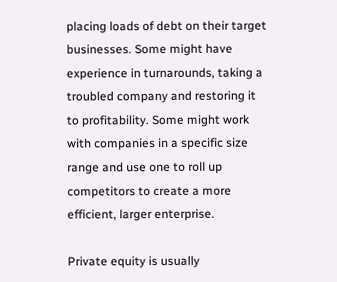placing loads of debt on their target businesses. Some might have experience in turnarounds, taking a troubled company and restoring it to profitability. Some might work with companies in a specific size range and use one to roll up competitors to create a more efficient, larger enterprise.

Private equity is usually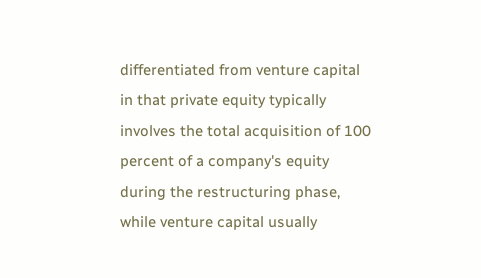differentiated from venture capital in that private equity typically involves the total acquisition of 100 percent of a company's equity during the restructuring phase, while venture capital usually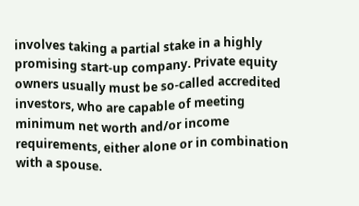involves taking a partial stake in a highly promising start-up company. Private equity owners usually must be so-called accredited investors, who are capable of meeting minimum net worth and/or income requirements, either alone or in combination with a spouse.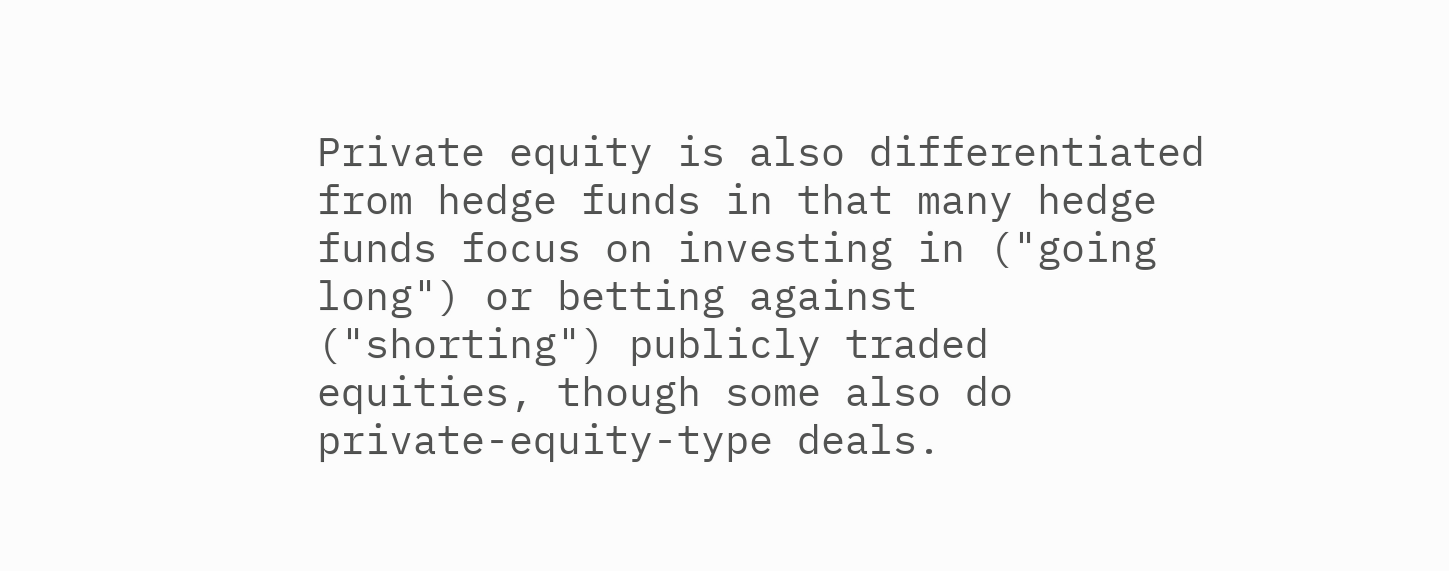Private equity is also differentiated from hedge funds in that many hedge funds focus on investing in ("going long") or betting against ("shorting") publicly traded equities, though some also do private-equity-type deals.